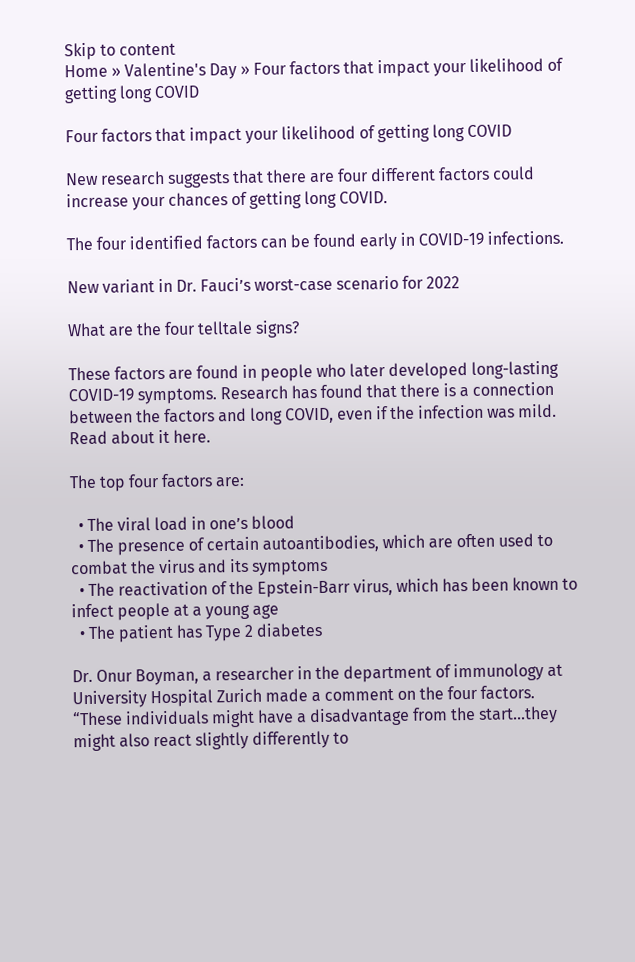Skip to content
Home » Valentine's Day » Four factors that impact your likelihood of getting long COVID

Four factors that impact your likelihood of getting long COVID

New research suggests that there are four different factors could increase your chances of getting long COVID.

The four identified factors can be found early in COVID-19 infections.

New variant in Dr. Fauci’s worst-case scenario for 2022

What are the four telltale signs?

These factors are found in people who later developed long-lasting COVID-19 symptoms. Research has found that there is a connection between the factors and long COVID, even if the infection was mild. Read about it here.

The top four factors are:

  • The viral load in one’s blood
  • The presence of certain autoantibodies, which are often used to combat the virus and its symptoms
  • The reactivation of the Epstein-Barr virus, which has been known to infect people at a young age
  • The patient has Type 2 diabetes

Dr. Onur Boyman, a researcher in the department of immunology at University Hospital Zurich made a comment on the four factors. “These individuals might have a disadvantage from the start…they might also react slightly differently to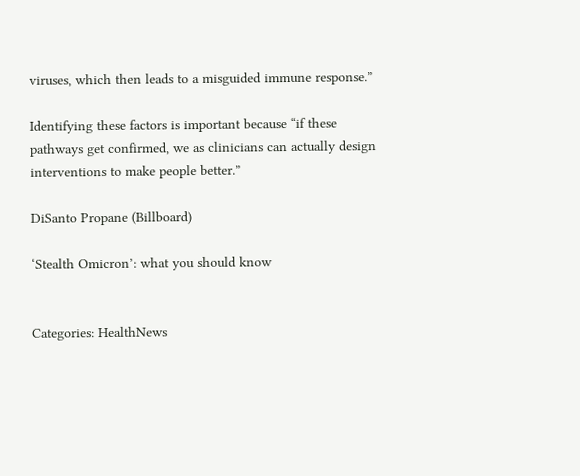viruses, which then leads to a misguided immune response.”

Identifying these factors is important because “if these pathways get confirmed, we as clinicians can actually design interventions to make people better.”

DiSanto Propane (Billboard)

‘Stealth Omicron’: what you should know


Categories: HealthNews